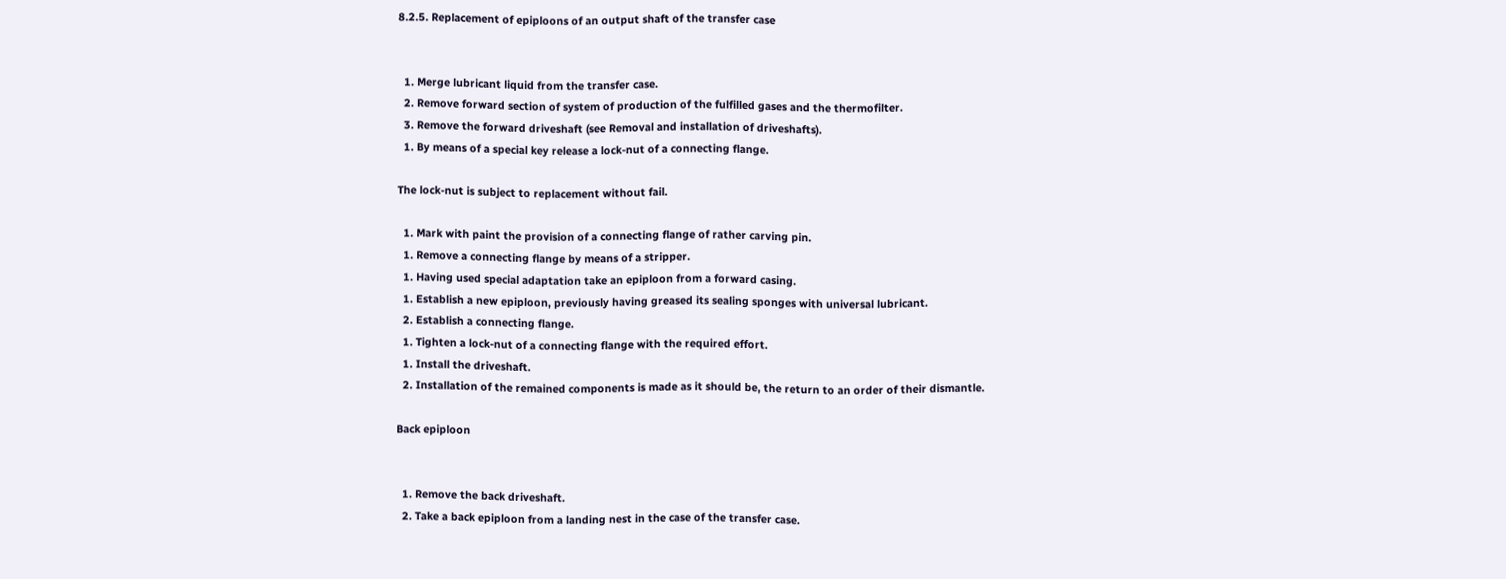8.2.5. Replacement of epiploons of an output shaft of the transfer case


  1. Merge lubricant liquid from the transfer case.
  2. Remove forward section of system of production of the fulfilled gases and the thermofilter.
  3. Remove the forward driveshaft (see Removal and installation of driveshafts).
  1. By means of a special key release a lock-nut of a connecting flange.

The lock-nut is subject to replacement without fail.

  1. Mark with paint the provision of a connecting flange of rather carving pin.
  1. Remove a connecting flange by means of a stripper.
  1. Having used special adaptation take an epiploon from a forward casing.
  1. Establish a new epiploon, previously having greased its sealing sponges with universal lubricant.
  2. Establish a connecting flange.
  1. Tighten a lock-nut of a connecting flange with the required effort.
  1. Install the driveshaft.
  2. Installation of the remained components is made as it should be, the return to an order of their dismantle.

Back epiploon


  1. Remove the back driveshaft.
  2. Take a back epiploon from a landing nest in the case of the transfer case.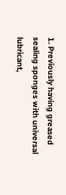1. Previously having greased sealing sponges with universal lubricant,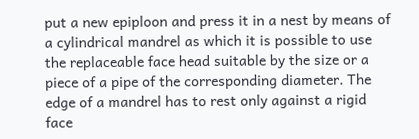put a new epiploon and press it in a nest by means of a cylindrical mandrel as which it is possible to use the replaceable face head suitable by the size or a piece of a pipe of the corresponding diameter. The edge of a mandrel has to rest only against a rigid face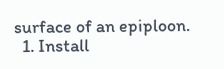surface of an epiploon.
  1. Install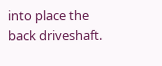into place the back driveshaft.